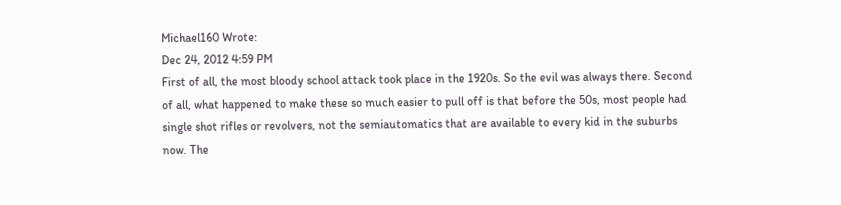Michael160 Wrote:
Dec 24, 2012 4:59 PM
First of all, the most bloody school attack took place in the 1920s. So the evil was always there. Second of all, what happened to make these so much easier to pull off is that before the 50s, most people had single shot rifles or revolvers, not the semiautomatics that are available to every kid in the suburbs now. The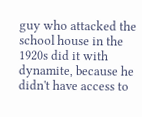guy who attacked the school house in the 1920s did it with dynamite, because he didn't have access to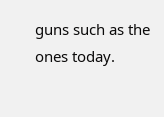guns such as the ones today.